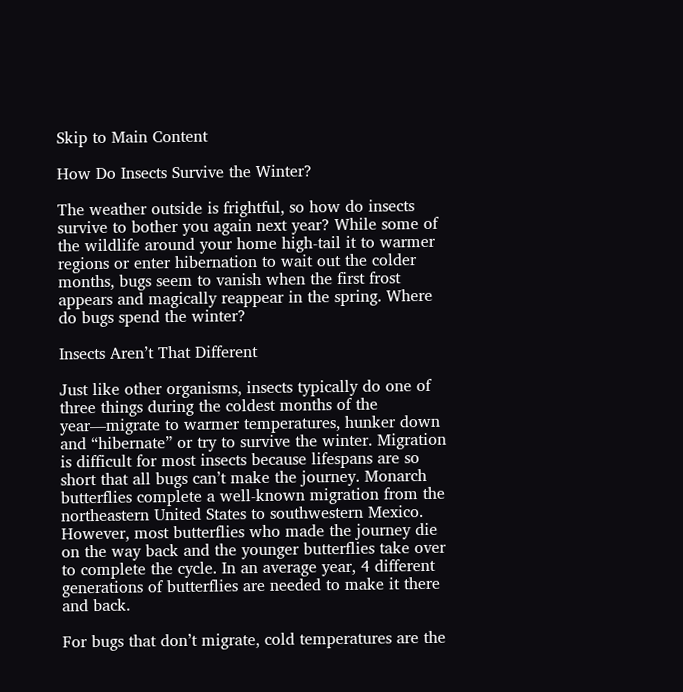Skip to Main Content

How Do Insects Survive the Winter?

The weather outside is frightful, so how do insects survive to bother you again next year? While some of the wildlife around your home high-tail it to warmer regions or enter hibernation to wait out the colder months, bugs seem to vanish when the first frost appears and magically reappear in the spring. Where do bugs spend the winter?

Insects Aren’t That Different

Just like other organisms, insects typically do one of three things during the coldest months of the year—migrate to warmer temperatures, hunker down and “hibernate” or try to survive the winter. Migration is difficult for most insects because lifespans are so short that all bugs can’t make the journey. Monarch butterflies complete a well-known migration from the northeastern United States to southwestern Mexico. However, most butterflies who made the journey die on the way back and the younger butterflies take over to complete the cycle. In an average year, 4 different generations of butterflies are needed to make it there and back.

For bugs that don’t migrate, cold temperatures are the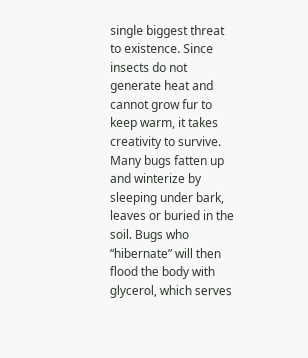single biggest threat to existence. Since insects do not generate heat and cannot grow fur to keep warm, it takes creativity to survive. Many bugs fatten up and winterize by sleeping under bark, leaves or buried in the soil. Bugs who “hibernate” will then flood the body with glycerol, which serves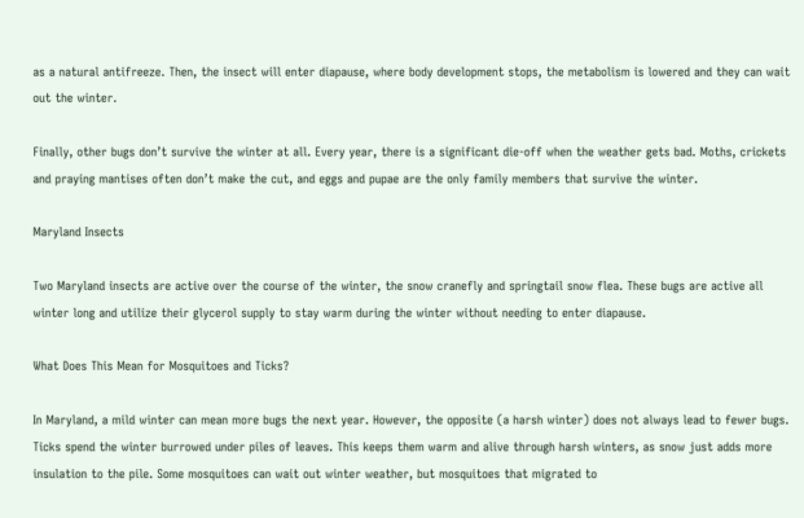as a natural antifreeze. Then, the insect will enter diapause, where body development stops, the metabolism is lowered and they can wait out the winter.

Finally, other bugs don’t survive the winter at all. Every year, there is a significant die-off when the weather gets bad. Moths, crickets and praying mantises often don’t make the cut, and eggs and pupae are the only family members that survive the winter.

Maryland Insects

Two Maryland insects are active over the course of the winter, the snow cranefly and springtail snow flea. These bugs are active all winter long and utilize their glycerol supply to stay warm during the winter without needing to enter diapause.

What Does This Mean for Mosquitoes and Ticks?

In Maryland, a mild winter can mean more bugs the next year. However, the opposite (a harsh winter) does not always lead to fewer bugs. Ticks spend the winter burrowed under piles of leaves. This keeps them warm and alive through harsh winters, as snow just adds more insulation to the pile. Some mosquitoes can wait out winter weather, but mosquitoes that migrated to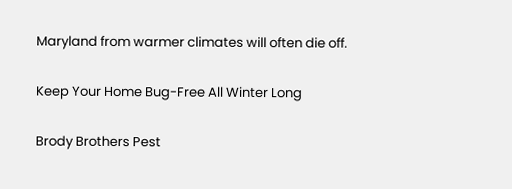Maryland from warmer climates will often die off.

Keep Your Home Bug-Free All Winter Long

Brody Brothers Pest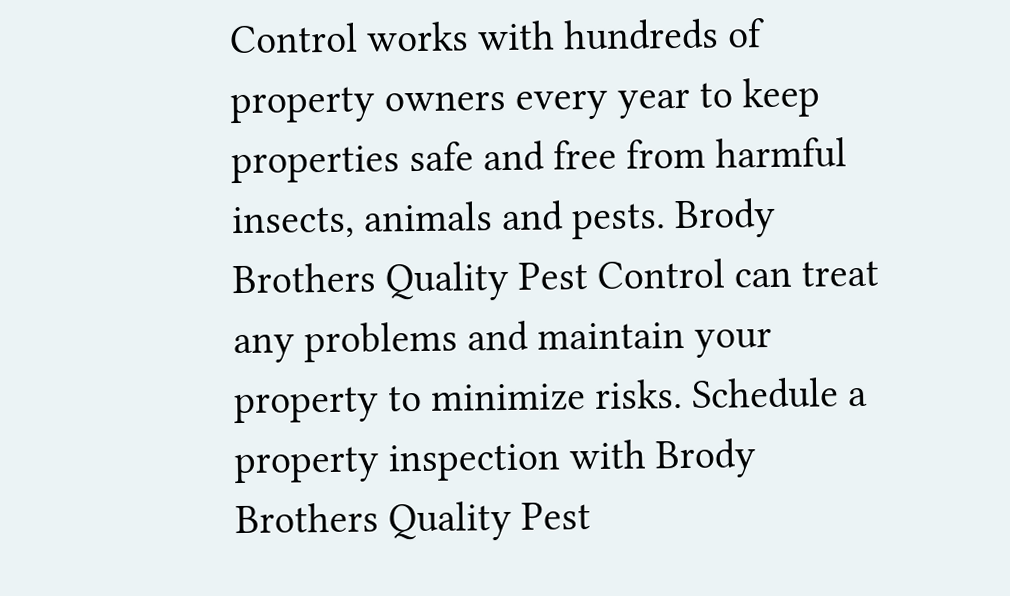Control works with hundreds of property owners every year to keep properties safe and free from harmful insects, animals and pests. Brody Brothers Quality Pest Control can treat any problems and maintain your property to minimize risks. Schedule a property inspection with Brody Brothers Quality Pest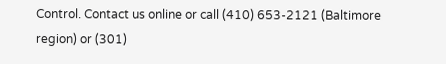Control. Contact us online or call (410) 653-2121 (Baltimore region) or (301)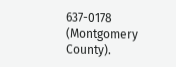637-0178 (Montgomery County).